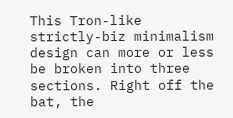This Tron-like strictly-biz minimalism design can more or less be broken into three sections. Right off the bat, the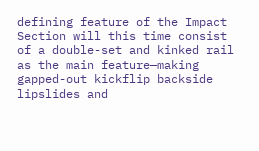defining feature of the Impact Section will this time consist of a double-set and kinked rail as the main feature—making gapped-out kickflip backside lipslides and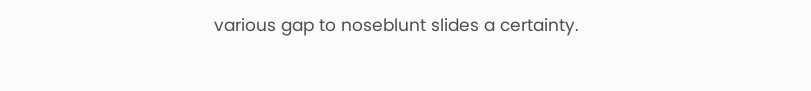various gap to noseblunt slides a certainty.